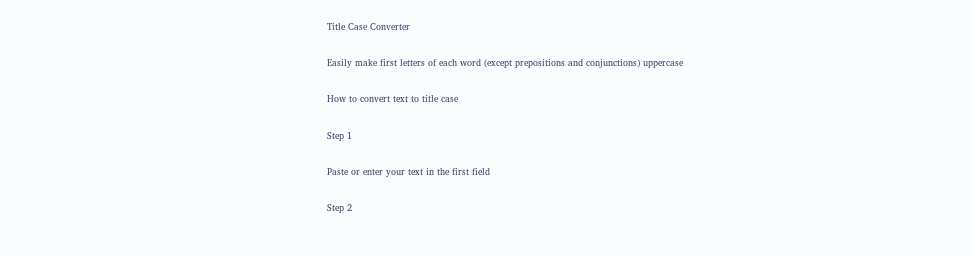Title Case Converter

Easily make first letters of each word (except prepositions and conjunctions) uppercase

How to convert text to title case

Step 1

Paste or enter your text in the first field

Step 2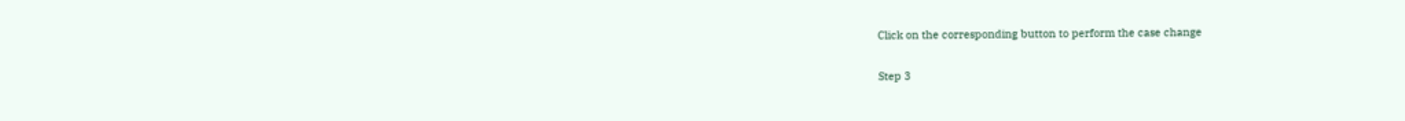Click on the corresponding button to perform the case change

Step 3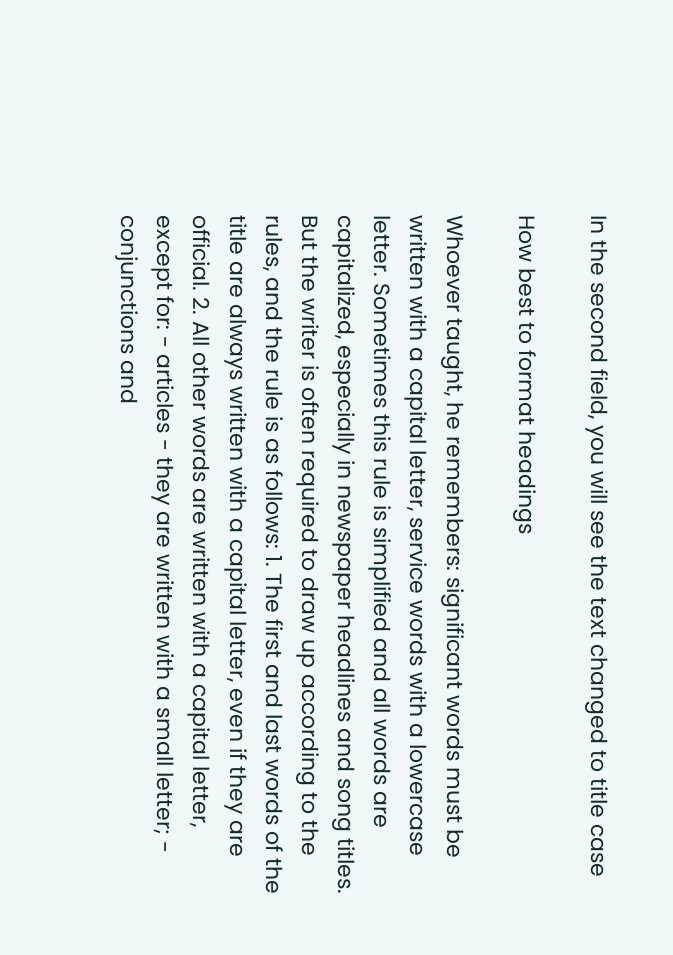In the second field, you will see the text changed to title case

How best to format headings

Whoever taught, he remembers: significant words must be written with a capital letter, service words with a lowercase letter. Sometimes this rule is simplified and all words are capitalized, especially in newspaper headlines and song titles. But the writer is often required to draw up according to the rules, and the rule is as follows: 1. The first and last words of the title are always written with a capital letter, even if they are official. 2. All other words are written with a capital letter, except for: - articles - they are written with a small letter; - conjunctions and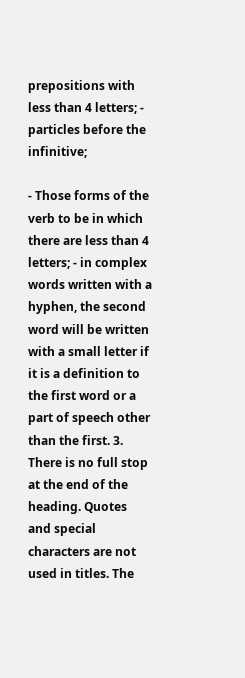prepositions with less than 4 letters; - particles before the infinitive;

- Those forms of the verb to be in which there are less than 4 letters; - in complex words written with a hyphen, the second word will be written with a small letter if it is a definition to the first word or a part of speech other than the first. 3. There is no full stop at the end of the heading. Quotes and special characters are not used in titles. The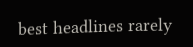best headlines rarely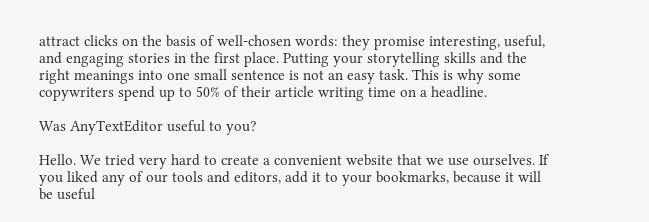attract clicks on the basis of well-chosen words: they promise interesting, useful, and engaging stories in the first place. Putting your storytelling skills and the right meanings into one small sentence is not an easy task. This is why some copywriters spend up to 50% of their article writing time on a headline.

Was AnyTextEditor useful to you?

Hello. We tried very hard to create a convenient website that we use ourselves. If you liked any of our tools and editors, add it to your bookmarks, because it will be useful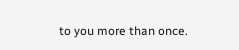to you more than once.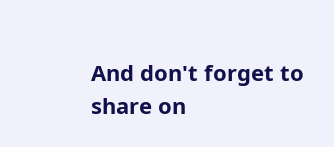And don't forget to share on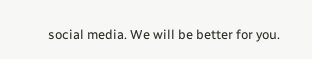social media. We will be better for you.